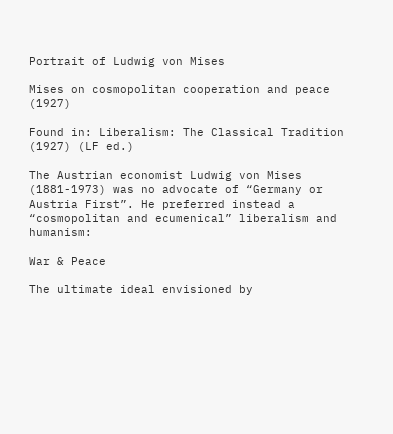Portrait of Ludwig von Mises

Mises on cosmopolitan cooperation and peace (1927)

Found in: Liberalism: The Classical Tradition (1927) (LF ed.)

The Austrian economist Ludwig von Mises (1881-1973) was no advocate of “Germany or Austria First”. He preferred instead a “cosmopolitan and ecumenical” liberalism and humanism:

War & Peace

The ultimate ideal envisioned by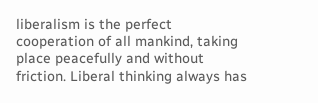liberalism is the perfect cooperation of all mankind, taking place peacefully and without friction. Liberal thinking always has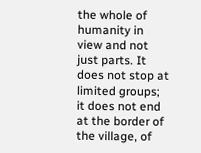the whole of humanity in view and not just parts. It does not stop at limited groups; it does not end at the border of the village, of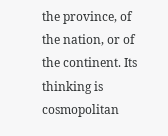the province, of the nation, or of the continent. Its thinking is cosmopolitan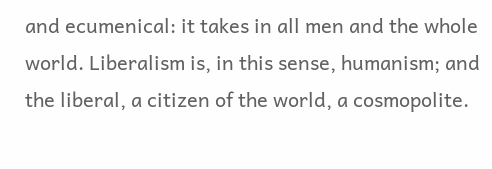and ecumenical: it takes in all men and the whole world. Liberalism is, in this sense, humanism; and the liberal, a citizen of the world, a cosmopolite.